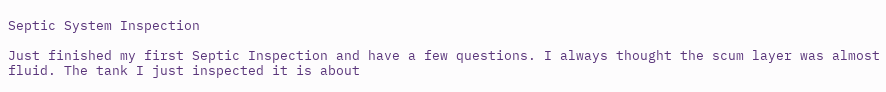Septic System Inspection

Just finished my first Septic Inspection and have a few questions. I always thought the scum layer was almost fluid. The tank I just inspected it is about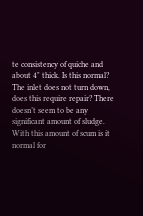te consistency of quiche and about 4" thick. Is this normal? The inlet does not turn down, does this require repair? There doesn’t seem to be any significant amount of sludge. With this amount of scum is it normal for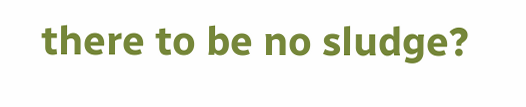there to be no sludge?